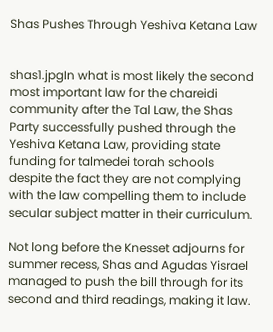Shas Pushes Through Yeshiva Ketana Law


shas1.jpgIn what is most likely the second most important law for the chareidi community after the Tal Law, the Shas Party successfully pushed through the Yeshiva Ketana Law, providing state funding for talmedei torah schools despite the fact they are not complying with the law compelling them to include secular subject matter in their curriculum.

Not long before the Knesset adjourns for summer recess, Shas and Agudas Yisrael managed to push the bill through for its second and third readings, making it law.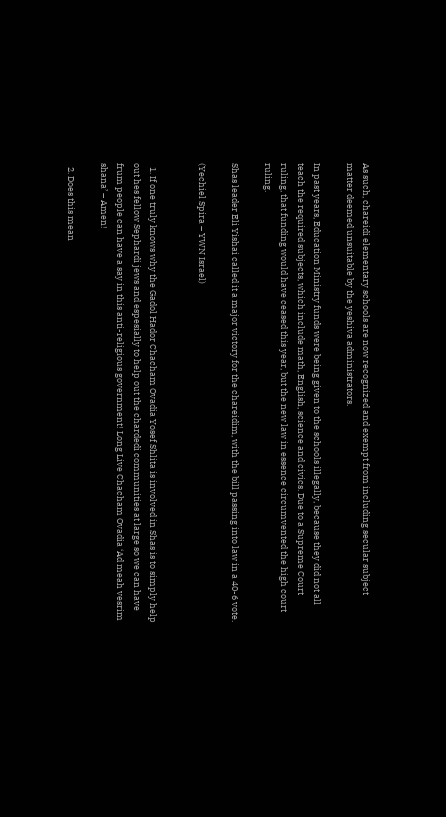As such, chareidi elementary schools are now recognized and exempt from including secular subject matter deemed unsuitable by the yeshiva administrators.

In past years, Education Ministry funds were being given to the schools illegally, because they did not all teach the required subjects, which include math, English, science and civics. Due to a Supreme Court ruling, that funding would have ceased this year, but the new law in essence circumvented the high court ruling.

Shas leader Eli Yishai called it a major victory for the chareidim, with the bill passing into law in a 40-6 vote.

(Yechiel Spira – YWN Israel)


  1. If one truly knows why the Gadol Hador Chacham Ovadia Yosef Shlita is involved in Shas is to simply help out hes fellow Sephardi jews and espesially to help out the chardedi communities at large so we can have frum people can have a say in this anti-religious government! Long Live Chacham Ovadia ‘Ad meah vesrim shana’ – Amen!

  2. Does this mean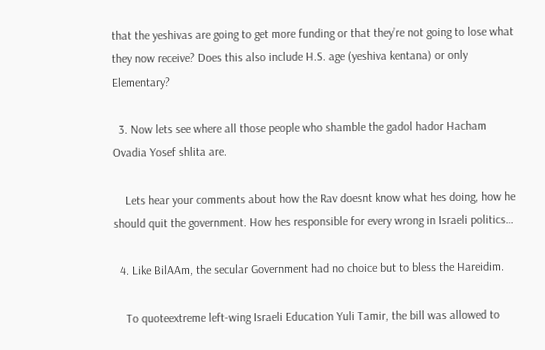that the yeshivas are going to get more funding or that they’re not going to lose what they now receive? Does this also include H.S. age (yeshiva kentana) or only Elementary?

  3. Now lets see where all those people who shamble the gadol hador Hacham Ovadia Yosef shlita are.

    Lets hear your comments about how the Rav doesnt know what hes doing, how he should quit the government. How hes responsible for every wrong in Israeli politics…

  4. Like BilAAm, the secular Government had no choice but to bless the Hareidim.

    To quoteextreme left-wing Israeli Education Yuli Tamir, the bill was allowed to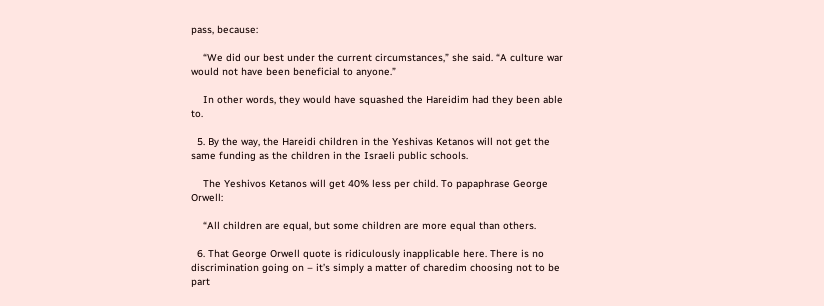pass, because:

    “We did our best under the current circumstances,” she said. “A culture war would not have been beneficial to anyone.”

    In other words, they would have squashed the Hareidim had they been able to.

  5. By the way, the Hareidi children in the Yeshivas Ketanos will not get the same funding as the children in the Israeli public schools.

    The Yeshivos Ketanos will get 40% less per child. To papaphrase George Orwell:

    “All children are equal, but some children are more equal than others.

  6. That George Orwell quote is ridiculously inapplicable here. There is no discrimination going on – it’s simply a matter of charedim choosing not to be part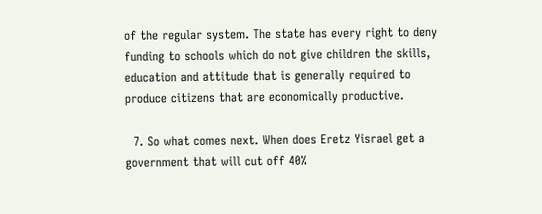of the regular system. The state has every right to deny funding to schools which do not give children the skills, education and attitude that is generally required to produce citizens that are economically productive.

  7. So what comes next. When does Eretz Yisrael get a government that will cut off 40%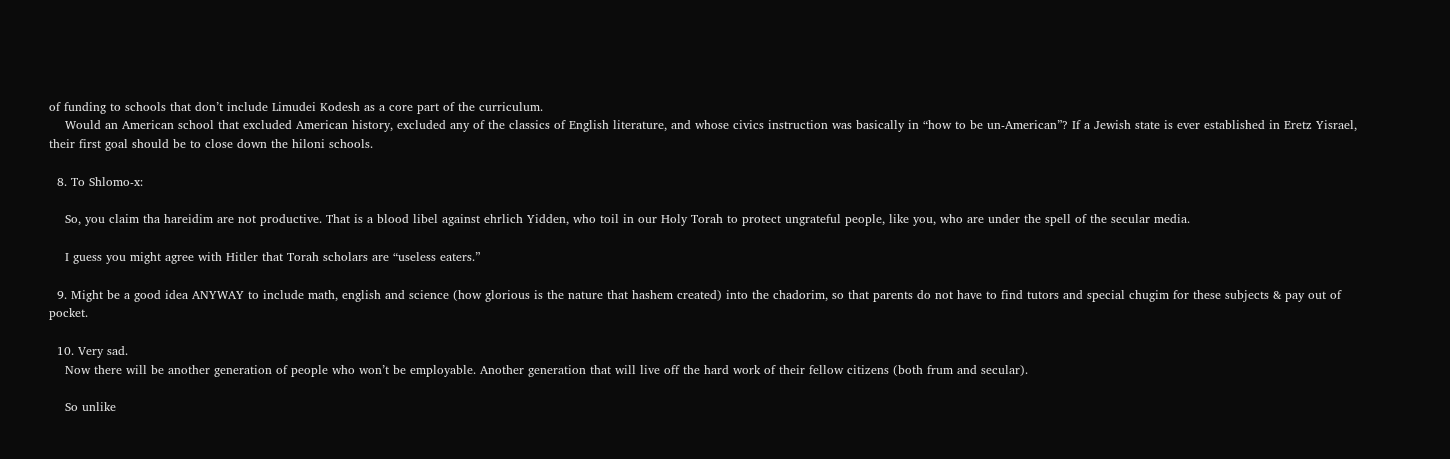of funding to schools that don’t include Limudei Kodesh as a core part of the curriculum.
    Would an American school that excluded American history, excluded any of the classics of English literature, and whose civics instruction was basically in “how to be un-American”? If a Jewish state is ever established in Eretz Yisrael, their first goal should be to close down the hiloni schools.

  8. To Shlomo-x:

    So, you claim tha hareidim are not productive. That is a blood libel against ehrlich Yidden, who toil in our Holy Torah to protect ungrateful people, like you, who are under the spell of the secular media.

    I guess you might agree with Hitler that Torah scholars are “useless eaters.”

  9. Might be a good idea ANYWAY to include math, english and science (how glorious is the nature that hashem created) into the chadorim, so that parents do not have to find tutors and special chugim for these subjects & pay out of pocket.

  10. Very sad.
    Now there will be another generation of people who won’t be employable. Another generation that will live off the hard work of their fellow citizens (both frum and secular).

    So unlike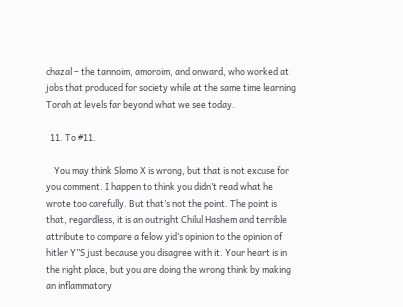chazal – the tannoim, amoroim, and onward, who worked at jobs that produced for society while at the same time learning Torah at levels far beyond what we see today.

  11. To #11.

    You may think Slomo X is wrong, but that is not excuse for you comment. I happen to think you didn’t read what he wrote too carefully. But that’s not the point. The point is that, regardless, it is an outright Chilul Hashem and terrible attribute to compare a felow yid’s opinion to the opinion of hitler Y”S just because you disagree with it. Your heart is in the right place, but you are doing the wrong think by making an inflammatory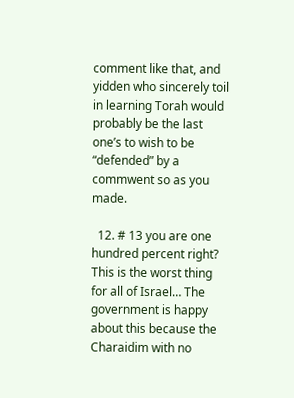comment like that, and yidden who sincerely toil in learning Torah would probably be the last one’s to wish to be “defended” by a commwent so as you made.

  12. # 13 you are one hundred percent right? This is the worst thing for all of Israel… The government is happy about this because the Charaidim with no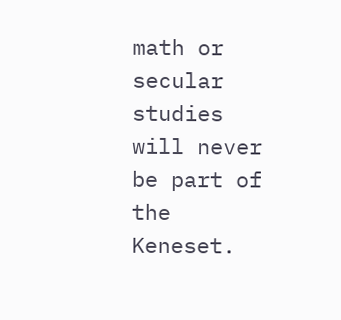math or secular studies will never be part of the Keneset.